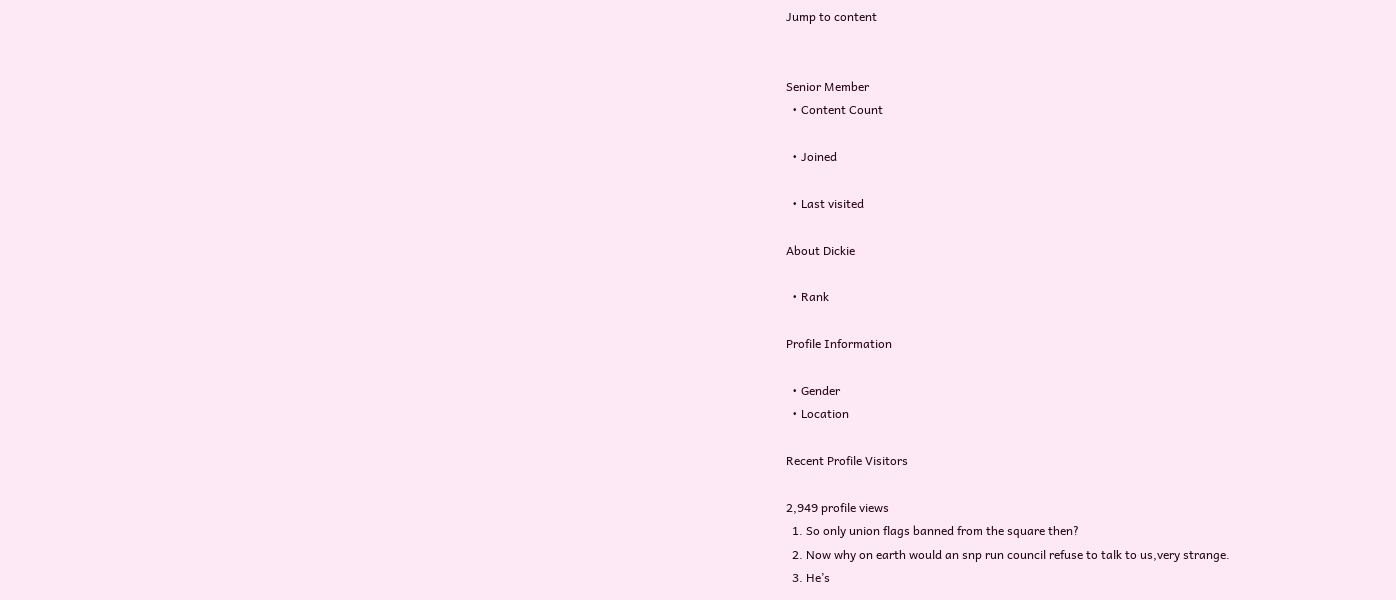Jump to content


Senior Member
  • Content Count

  • Joined

  • Last visited

About Dickie

  • Rank

Profile Information

  • Gender
  • Location

Recent Profile Visitors

2,949 profile views
  1. So only union flags banned from the square then?
  2. Now why on earth would an snp run council refuse to talk to us,very strange.
  3. He’s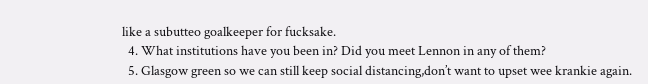like a subutteo goalkeeper for fucksake.
  4. What institutions have you been in? Did you meet Lennon in any of them?
  5. Glasgow green so we can still keep social distancing,don’t want to upset wee krankie again.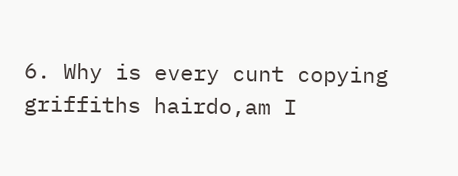6. Why is every cunt copying griffiths hairdo,am I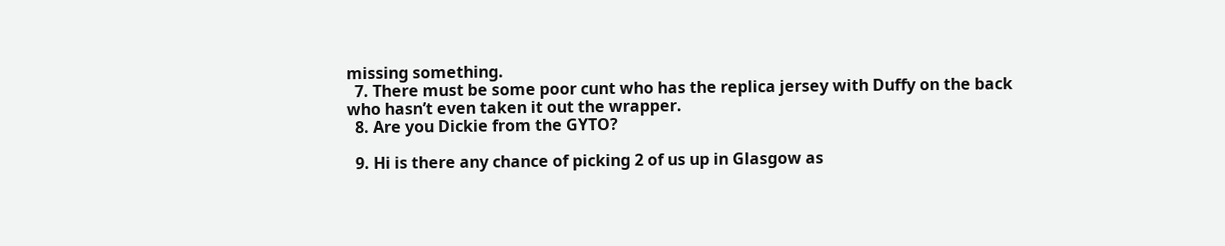missing something.
  7. There must be some poor cunt who has the replica jersey with Duffy on the back who hasn’t even taken it out the wrapper.
  8. Are you Dickie from the GYTO?

  9. Hi is there any chance of picking 2 of us up in Glasgow as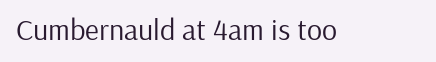Cumbernauld at 4am is too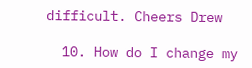difficult. Cheers Drew

  10. How do I change my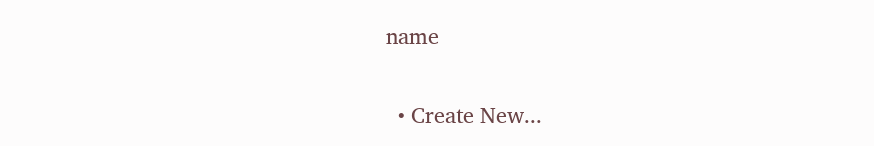name

  • Create New...